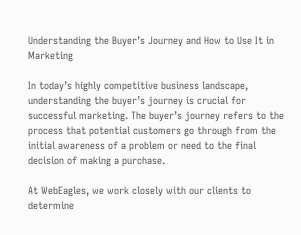Understanding the Buyer’s Journey and How to Use It in Marketing

In today’s highly competitive business landscape, understanding the buyer’s journey is crucial for successful marketing. The buyer’s journey refers to the process that potential customers go through from the initial awareness of a problem or need to the final decision of making a purchase.

At WebEagles, we work closely with our clients to determine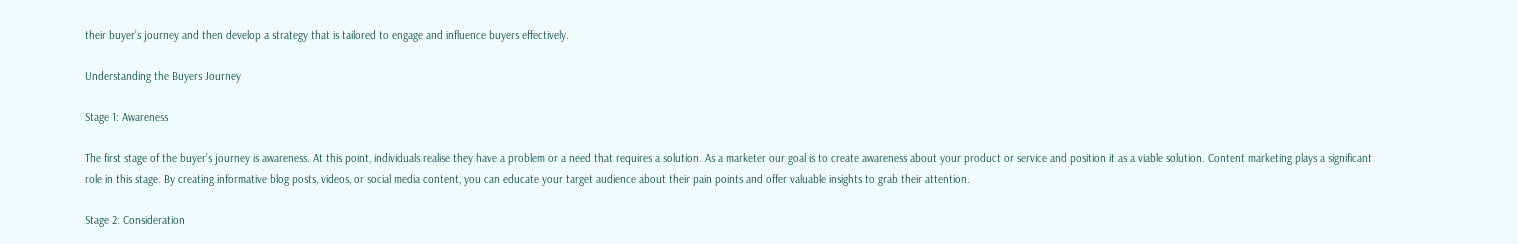their buyer’s journey and then develop a strategy that is tailored to engage and influence buyers effectively.

Understanding the Buyers Journey

Stage 1: Awareness

The first stage of the buyer’s journey is awareness. At this point, individuals realise they have a problem or a need that requires a solution. As a marketer our goal is to create awareness about your product or service and position it as a viable solution. Content marketing plays a significant role in this stage. By creating informative blog posts, videos, or social media content, you can educate your target audience about their pain points and offer valuable insights to grab their attention.

Stage 2: Consideration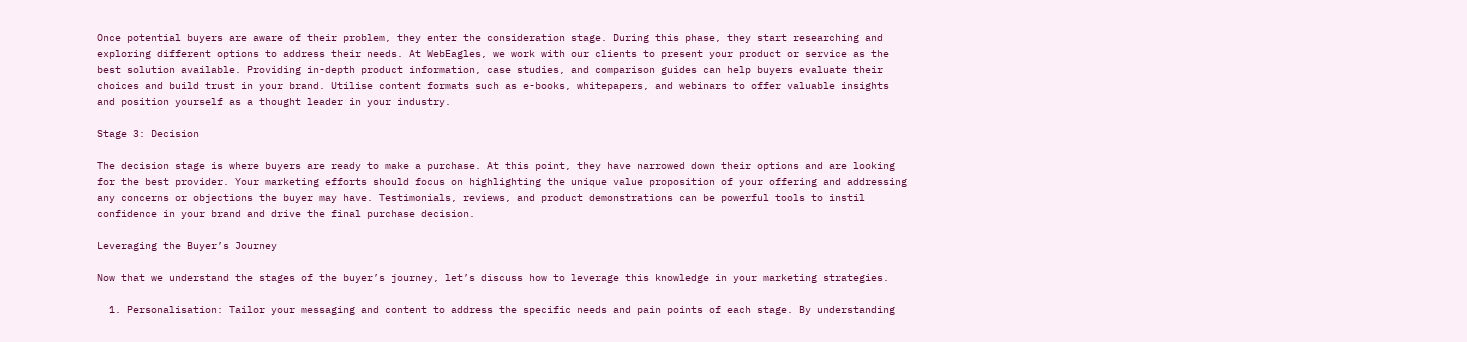Once potential buyers are aware of their problem, they enter the consideration stage. During this phase, they start researching and exploring different options to address their needs. At WebEagles, we work with our clients to present your product or service as the best solution available. Providing in-depth product information, case studies, and comparison guides can help buyers evaluate their choices and build trust in your brand. Utilise content formats such as e-books, whitepapers, and webinars to offer valuable insights and position yourself as a thought leader in your industry.

Stage 3: Decision

The decision stage is where buyers are ready to make a purchase. At this point, they have narrowed down their options and are looking for the best provider. Your marketing efforts should focus on highlighting the unique value proposition of your offering and addressing any concerns or objections the buyer may have. Testimonials, reviews, and product demonstrations can be powerful tools to instil confidence in your brand and drive the final purchase decision.

Leveraging the Buyer’s Journey

Now that we understand the stages of the buyer’s journey, let’s discuss how to leverage this knowledge in your marketing strategies.

  1. Personalisation: Tailor your messaging and content to address the specific needs and pain points of each stage. By understanding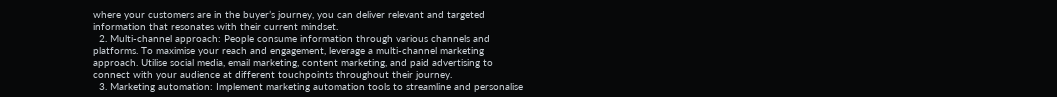where your customers are in the buyer’s journey, you can deliver relevant and targeted information that resonates with their current mindset.
  2. Multi-channel approach: People consume information through various channels and platforms. To maximise your reach and engagement, leverage a multi-channel marketing approach. Utilise social media, email marketing, content marketing, and paid advertising to connect with your audience at different touchpoints throughout their journey.
  3. Marketing automation: Implement marketing automation tools to streamline and personalise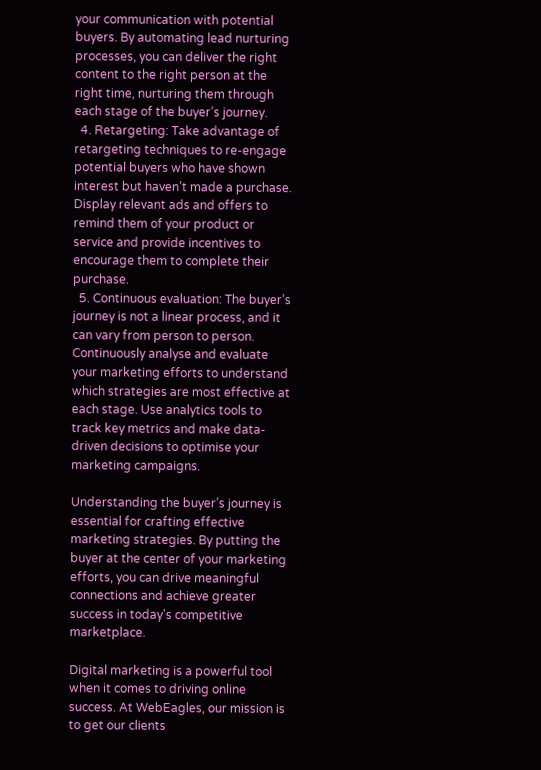your communication with potential buyers. By automating lead nurturing processes, you can deliver the right content to the right person at the right time, nurturing them through each stage of the buyer’s journey.
  4. Retargeting: Take advantage of retargeting techniques to re-engage potential buyers who have shown interest but haven’t made a purchase. Display relevant ads and offers to remind them of your product or service and provide incentives to encourage them to complete their purchase.
  5. Continuous evaluation: The buyer’s journey is not a linear process, and it can vary from person to person. Continuously analyse and evaluate your marketing efforts to understand which strategies are most effective at each stage. Use analytics tools to track key metrics and make data-driven decisions to optimise your marketing campaigns.

Understanding the buyer’s journey is essential for crafting effective marketing strategies. By putting the buyer at the center of your marketing efforts, you can drive meaningful connections and achieve greater success in today’s competitive marketplace.

Digital marketing is a powerful tool when it comes to driving online success. At WebEagles, our mission is to get our clients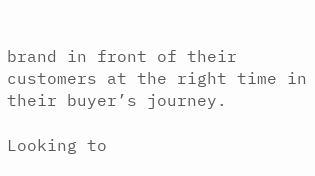brand in front of their customers at the right time in their buyer’s journey.

Looking to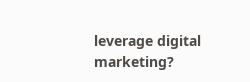leverage digital marketing?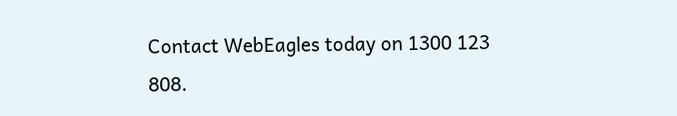Contact WebEagles today on 1300 123 808.